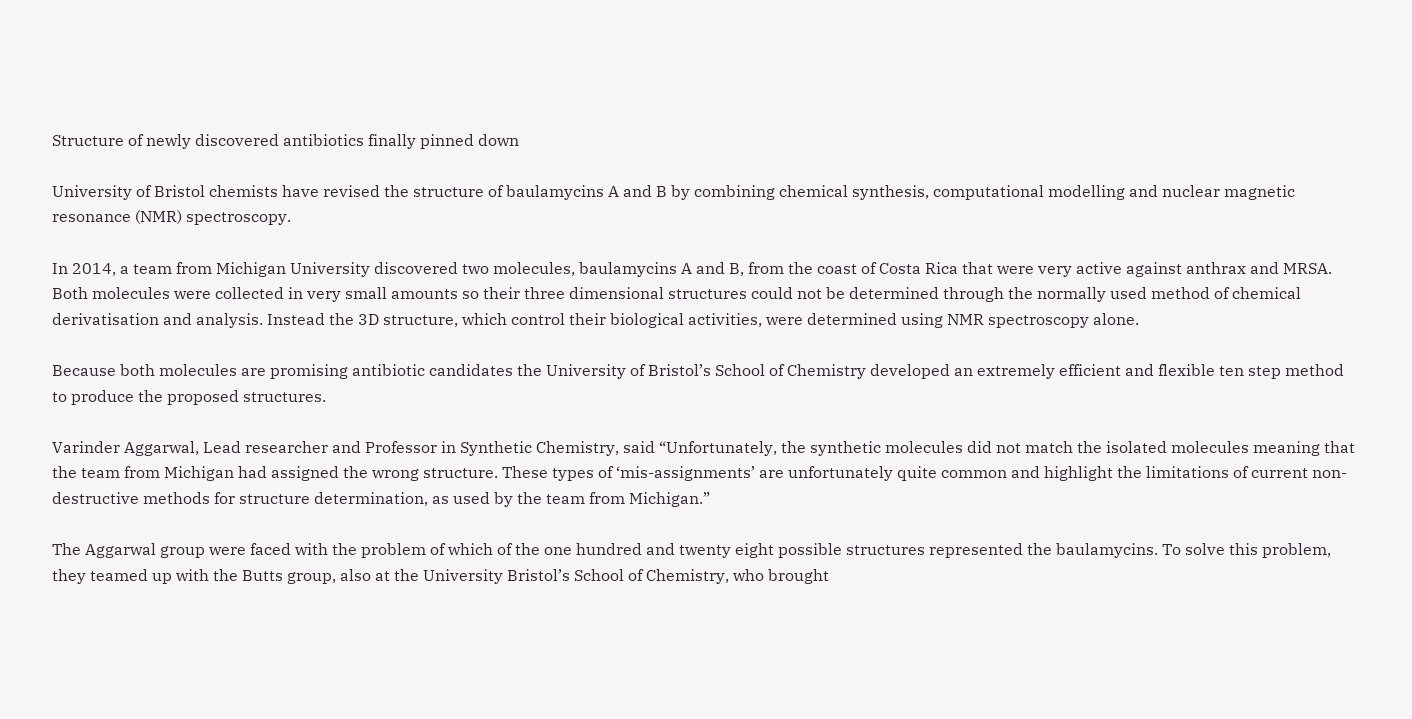Structure of newly discovered antibiotics finally pinned down

University of Bristol chemists have revised the structure of baulamycins A and B by combining chemical synthesis, computational modelling and nuclear magnetic resonance (NMR) spectroscopy.

In 2014, a team from Michigan University discovered two molecules, baulamycins A and B, from the coast of Costa Rica that were very active against anthrax and MRSA. Both molecules were collected in very small amounts so their three dimensional structures could not be determined through the normally used method of chemical derivatisation and analysis. Instead the 3D structure, which control their biological activities, were determined using NMR spectroscopy alone.

Because both molecules are promising antibiotic candidates the University of Bristol’s School of Chemistry developed an extremely efficient and flexible ten step method to produce the proposed structures.

Varinder Aggarwal, Lead researcher and Professor in Synthetic Chemistry, said “Unfortunately, the synthetic molecules did not match the isolated molecules meaning that the team from Michigan had assigned the wrong structure. These types of ‘mis-assignments’ are unfortunately quite common and highlight the limitations of current non-destructive methods for structure determination, as used by the team from Michigan.”

The Aggarwal group were faced with the problem of which of the one hundred and twenty eight possible structures represented the baulamycins. To solve this problem, they teamed up with the Butts group, also at the University Bristol’s School of Chemistry, who brought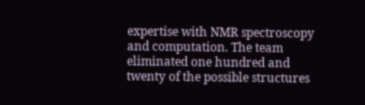expertise with NMR spectroscopy and computation. The team eliminated one hundred and twenty of the possible structures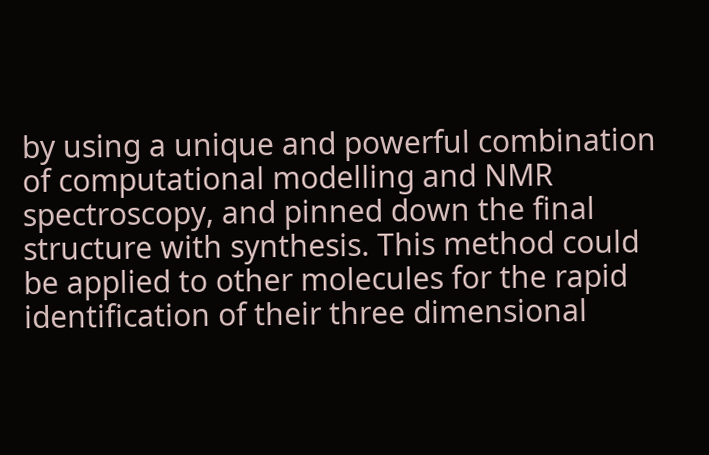by using a unique and powerful combination of computational modelling and NMR spectroscopy, and pinned down the final structure with synthesis. This method could be applied to other molecules for the rapid identification of their three dimensional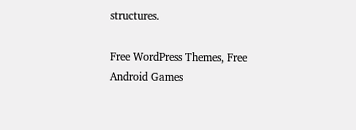structures.

Free WordPress Themes, Free Android Games